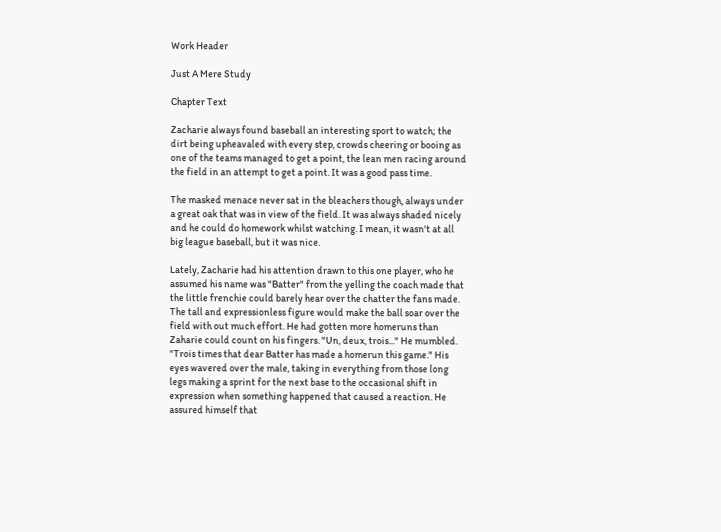Work Header

Just A Mere Study

Chapter Text

Zacharie always found baseball an interesting sport to watch; the dirt being upheavaled with every step, crowds cheering or booing as one of the teams managed to get a point, the lean men racing around the field in an attempt to get a point. It was a good pass time.

The masked menace never sat in the bleachers though, always under a great oak that was in view of the field. It was always shaded nicely and he could do homework whilst watching. I mean, it wasn't at all big league baseball, but it was nice.

Lately, Zacharie had his attention drawn to this one player, who he assumed his name was "Batter" from the yelling the coach made that the little frenchie could barely hear over the chatter the fans made. The tall and expressionless figure would make the ball soar over the field with out much effort. He had gotten more homeruns than Zaharie could count on his fingers. "Un, deux, trois..." He mumbled. "Trois times that dear Batter has made a homerun this game." His eyes wavered over the male, taking in everything from those long legs making a sprint for the next base to the occasional shift in expression when something happened that caused a reaction. He assured himself that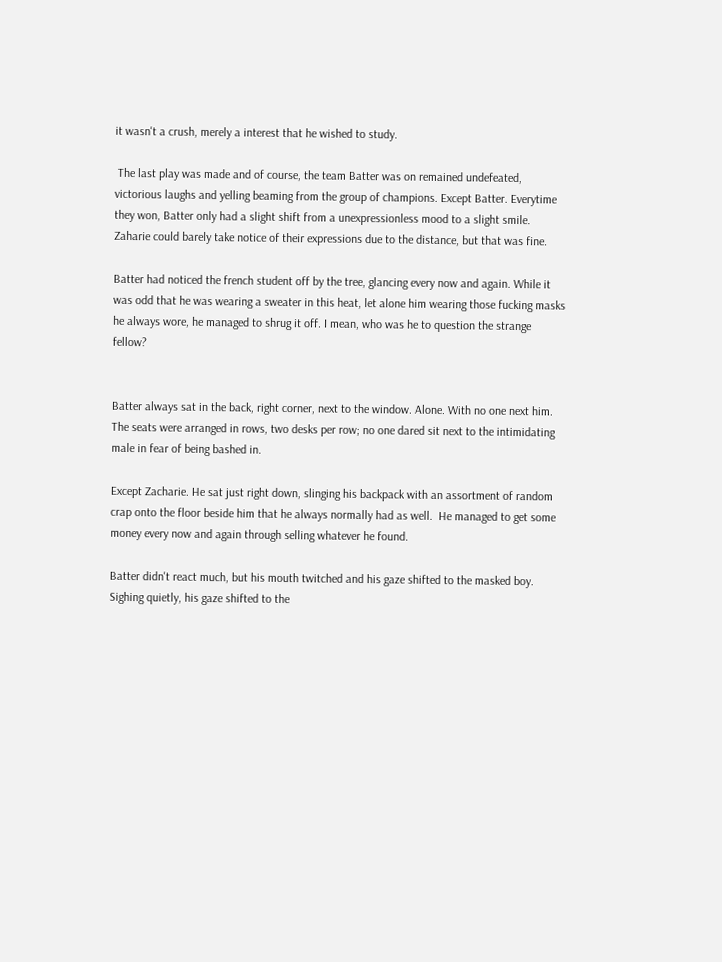it wasn't a crush, merely a interest that he wished to study.

 The last play was made and of course, the team Batter was on remained undefeated, victorious laughs and yelling beaming from the group of champions. Except Batter. Everytime they won, Batter only had a slight shift from a unexpressionless mood to a slight smile. Zaharie could barely take notice of their expressions due to the distance, but that was fine.

Batter had noticed the french student off by the tree, glancing every now and again. While it was odd that he was wearing a sweater in this heat, let alone him wearing those fucking masks he always wore, he managed to shrug it off. I mean, who was he to question the strange fellow?


Batter always sat in the back, right corner, next to the window. Alone. With no one next him. The seats were arranged in rows, two desks per row; no one dared sit next to the intimidating male in fear of being bashed in.

Except Zacharie. He sat just right down, slinging his backpack with an assortment of random crap onto the floor beside him that he always normally had as well.  He managed to get some money every now and again through selling whatever he found.

Batter didn't react much, but his mouth twitched and his gaze shifted to the masked boy. Sighing quietly, his gaze shifted to the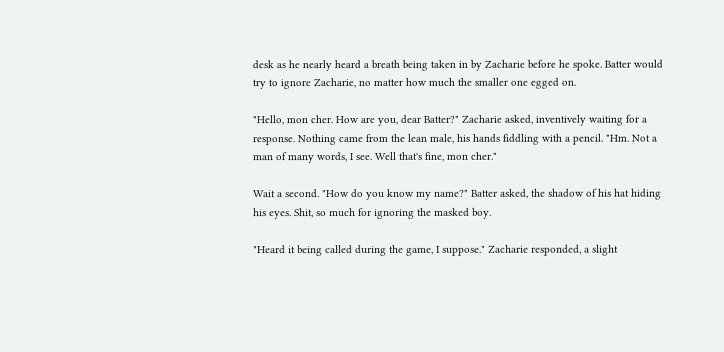desk as he nearly heard a breath being taken in by Zacharie before he spoke. Batter would try to ignore Zacharie, no matter how much the smaller one egged on.

"Hello, mon cher. How are you, dear Batter?" Zacharie asked, inventively waiting for a response. Nothing came from the lean male, his hands fiddling with a pencil. "Hm. Not a man of many words, I see. Well that's fine, mon cher."

Wait a second. "How do you know my name?" Batter asked, the shadow of his hat hiding his eyes. Shit, so much for ignoring the masked boy.

"Heard it being called during the game, I suppose." Zacharie responded, a slight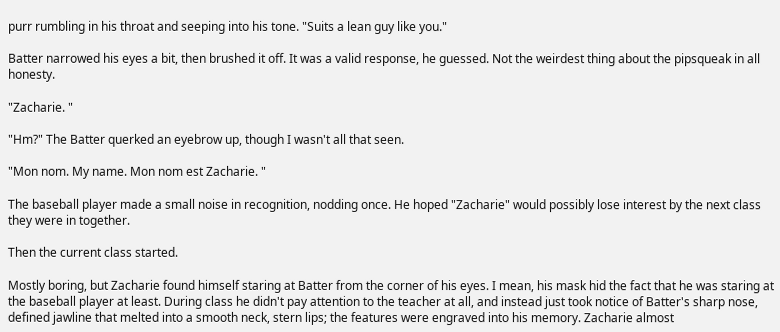purr rumbling in his throat and seeping into his tone. "Suits a lean guy like you."

Batter narrowed his eyes a bit, then brushed it off. It was a valid response, he guessed. Not the weirdest thing about the pipsqueak in all honesty.

"Zacharie. "

"Hm?" The Batter querked an eyebrow up, though I wasn't all that seen.

"Mon nom. My name. Mon nom est Zacharie. "

The baseball player made a small noise in recognition, nodding once. He hoped "Zacharie" would possibly lose interest by the next class they were in together.

Then the current class started.

Mostly boring, but Zacharie found himself staring at Batter from the corner of his eyes. I mean, his mask hid the fact that he was staring at the baseball player at least. During class he didn't pay attention to the teacher at all, and instead just took notice of Batter's sharp nose, defined jawline that melted into a smooth neck, stern lips; the features were engraved into his memory. Zacharie almost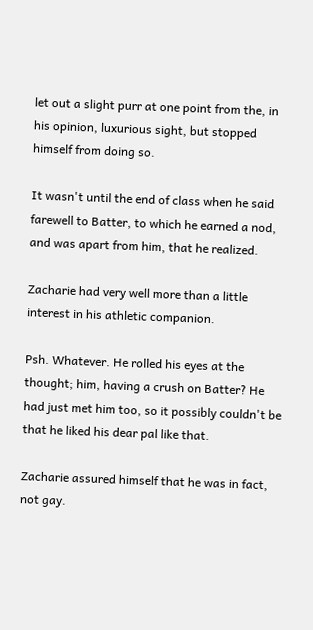let out a slight purr at one point from the, in his opinion, luxurious sight, but stopped himself from doing so.

It wasn't until the end of class when he said farewell to Batter, to which he earned a nod, and was apart from him, that he realized.

Zacharie had very well more than a little interest in his athletic companion.

Psh. Whatever. He rolled his eyes at the thought; him, having a crush on Batter? He had just met him too, so it possibly couldn't be that he liked his dear pal like that.

Zacharie assured himself that he was in fact, not gay.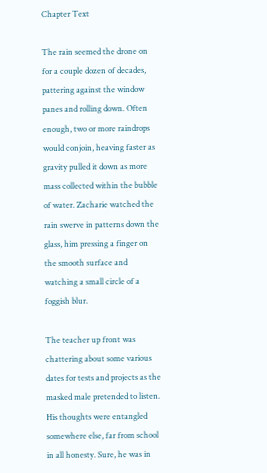Chapter Text

The rain seemed the drone on for a couple dozen of decades, pattering against the window panes and rolling down. Often enough, two or more raindrops would conjoin, heaving faster as gravity pulled it down as more mass collected within the bubble of water. Zacharie watched the rain swerve in patterns down the glass, him pressing a finger on the smooth surface and watching a small circle of a foggish blur.

The teacher up front was chattering about some various dates for tests and projects as the masked male pretended to listen. His thoughts were entangled somewhere else, far from school in all honesty. Sure, he was in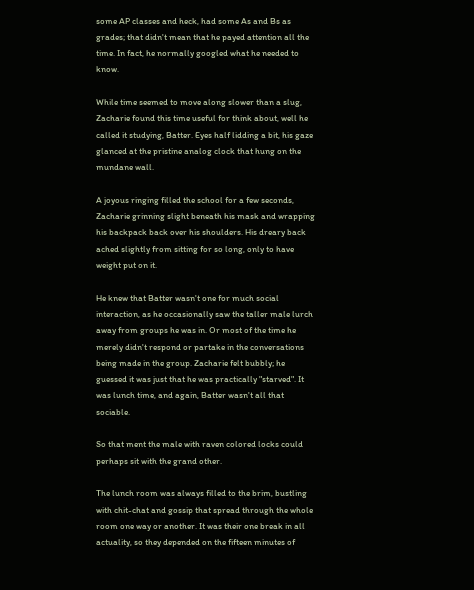some AP classes and heck, had some As and Bs as grades; that didn't mean that he payed attention all the time. In fact, he normally googled what he needed to know.

While time seemed to move along slower than a slug, Zacharie found this time useful for think about, well he called it studying, Batter. Eyes half lidding a bit, his gaze glanced at the pristine analog clock that hung on the mundane wall.

A joyous ringing filled the school for a few seconds, Zacharie grinning slight beneath his mask and wrapping his backpack back over his shoulders. His dreary back ached slightly from sitting for so long, only to have weight put on it.

He knew that Batter wasn't one for much social interaction, as he occasionally saw the taller male lurch away from groups he was in. Or most of the time he merely didn't respond or partake in the conversations being made in the group. Zacharie felt bubbly; he guessed it was just that he was practically "starved". It was lunch time, and again, Batter wasn't all that sociable.

So that ment the male with raven colored locks could perhaps sit with the grand other.

The lunch room was always filled to the brim, bustling with chit-chat and gossip that spread through the whole room one way or another. It was their one break in all actuality, so they depended on the fifteen minutes of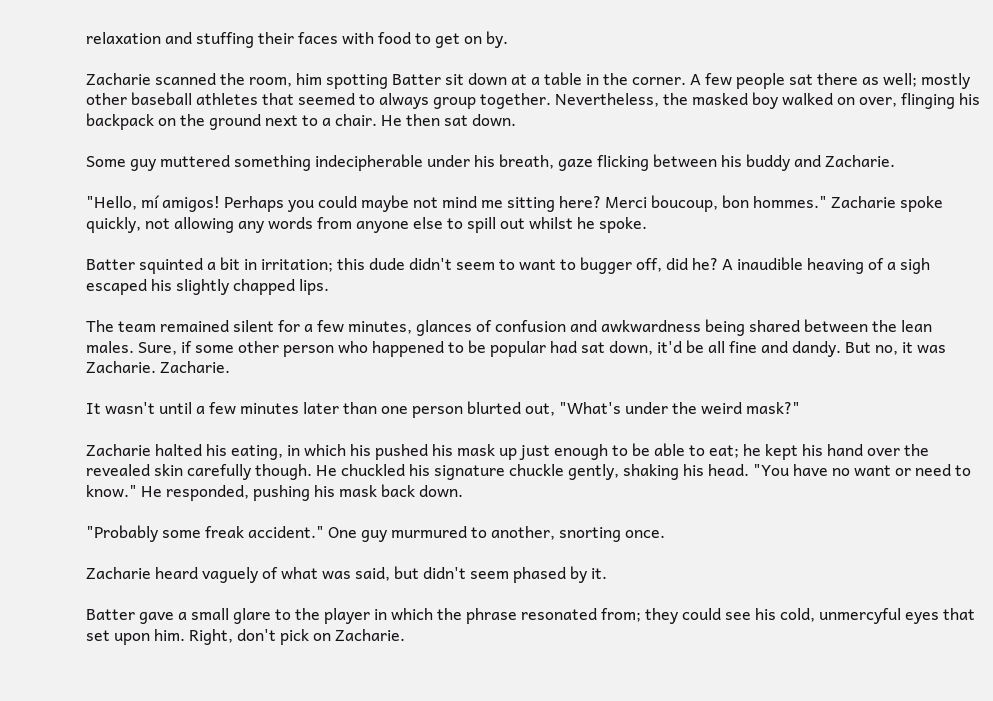relaxation and stuffing their faces with food to get on by.

Zacharie scanned the room, him spotting Batter sit down at a table in the corner. A few people sat there as well; mostly other baseball athletes that seemed to always group together. Nevertheless, the masked boy walked on over, flinging his backpack on the ground next to a chair. He then sat down.

Some guy muttered something indecipherable under his breath, gaze flicking between his buddy and Zacharie.

"Hello, mí amigos! Perhaps you could maybe not mind me sitting here? Merci boucoup, bon hommes." Zacharie spoke quickly, not allowing any words from anyone else to spill out whilst he spoke.

Batter squinted a bit in irritation; this dude didn't seem to want to bugger off, did he? A inaudible heaving of a sigh escaped his slightly chapped lips.

The team remained silent for a few minutes, glances of confusion and awkwardness being shared between the lean males. Sure, if some other person who happened to be popular had sat down, it'd be all fine and dandy. But no, it was Zacharie. Zacharie.

It wasn't until a few minutes later than one person blurted out, "What's under the weird mask?"

Zacharie halted his eating, in which his pushed his mask up just enough to be able to eat; he kept his hand over the revealed skin carefully though. He chuckled his signature chuckle gently, shaking his head. "You have no want or need to know." He responded, pushing his mask back down.

"Probably some freak accident." One guy murmured to another, snorting once.

Zacharie heard vaguely of what was said, but didn't seem phased by it.

Batter gave a small glare to the player in which the phrase resonated from; they could see his cold, unmercyful eyes that set upon him. Right, don't pick on Zacharie.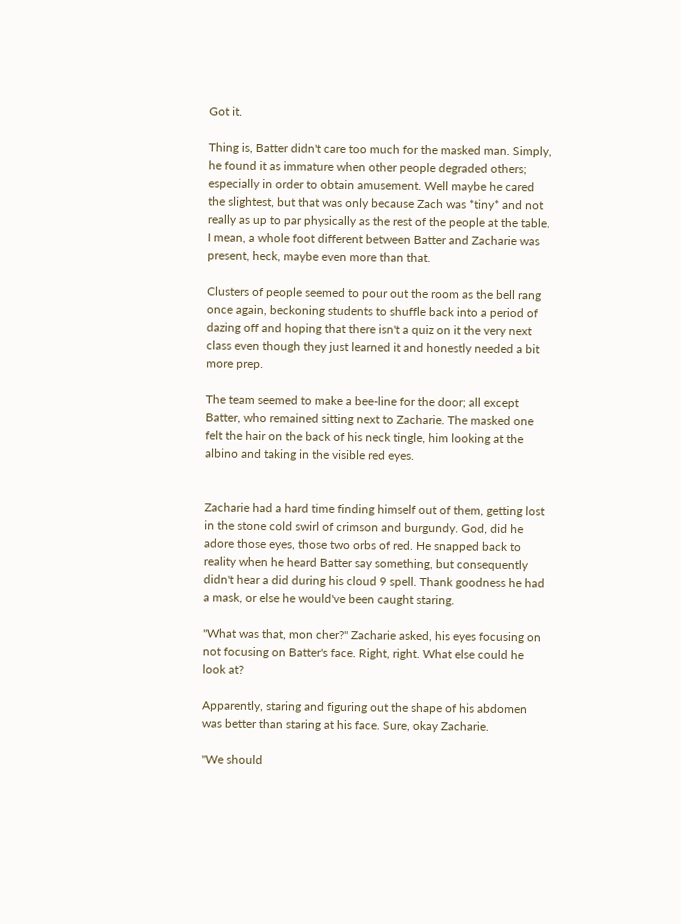Got it.

Thing is, Batter didn't care too much for the masked man. Simply, he found it as immature when other people degraded others; especially in order to obtain amusement. Well maybe he cared the slightest, but that was only because Zach was *tiny* and not really as up to par physically as the rest of the people at the table. I mean, a whole foot different between Batter and Zacharie was present, heck, maybe even more than that.

Clusters of people seemed to pour out the room as the bell rang once again, beckoning students to shuffle back into a period of dazing off and hoping that there isn't a quiz on it the very next class even though they just learned it and honestly needed a bit more prep.

The team seemed to make a bee-line for the door; all except Batter, who remained sitting next to Zacharie. The masked one felt the hair on the back of his neck tingle, him looking at the albino and taking in the visible red eyes.


Zacharie had a hard time finding himself out of them, getting lost in the stone cold swirl of crimson and burgundy. God, did he adore those eyes, those two orbs of red. He snapped back to reality when he heard Batter say something, but consequently didn't hear a did during his cloud 9 spell. Thank goodness he had a mask, or else he would've been caught staring.

"What was that, mon cher?" Zacharie asked, his eyes focusing on not focusing on Batter's face. Right, right. What else could he look at?

Apparently, staring and figuring out the shape of his abdomen was better than staring at his face. Sure, okay Zacharie.

"We should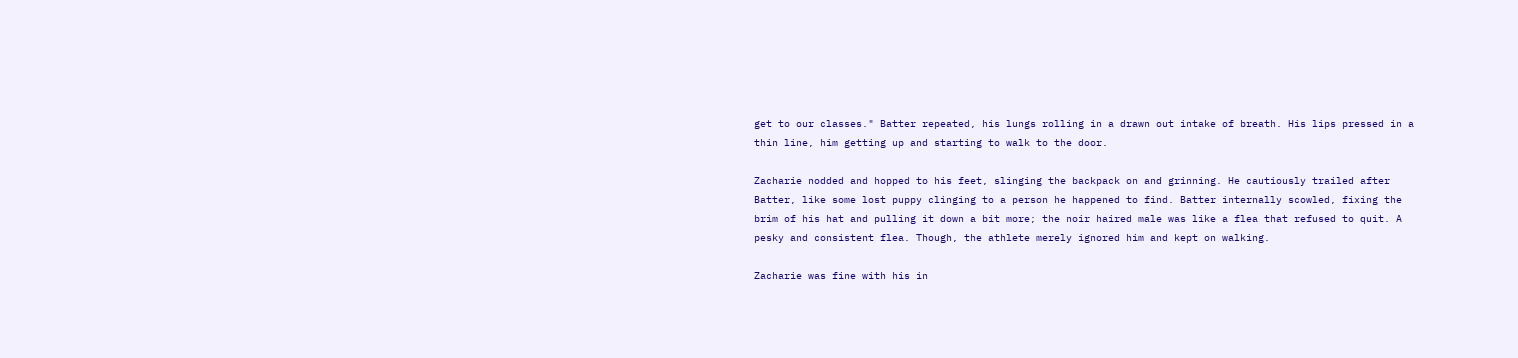get to our classes." Batter repeated, his lungs rolling in a drawn out intake of breath. His lips pressed in a thin line, him getting up and starting to walk to the door.

Zacharie nodded and hopped to his feet, slinging the backpack on and grinning. He cautiously trailed after Batter, like some lost puppy clinging to a person he happened to find. Batter internally scowled, fixing the brim of his hat and pulling it down a bit more; the noir haired male was like a flea that refused to quit. A pesky and consistent flea. Though, the athlete merely ignored him and kept on walking.

Zacharie was fine with his in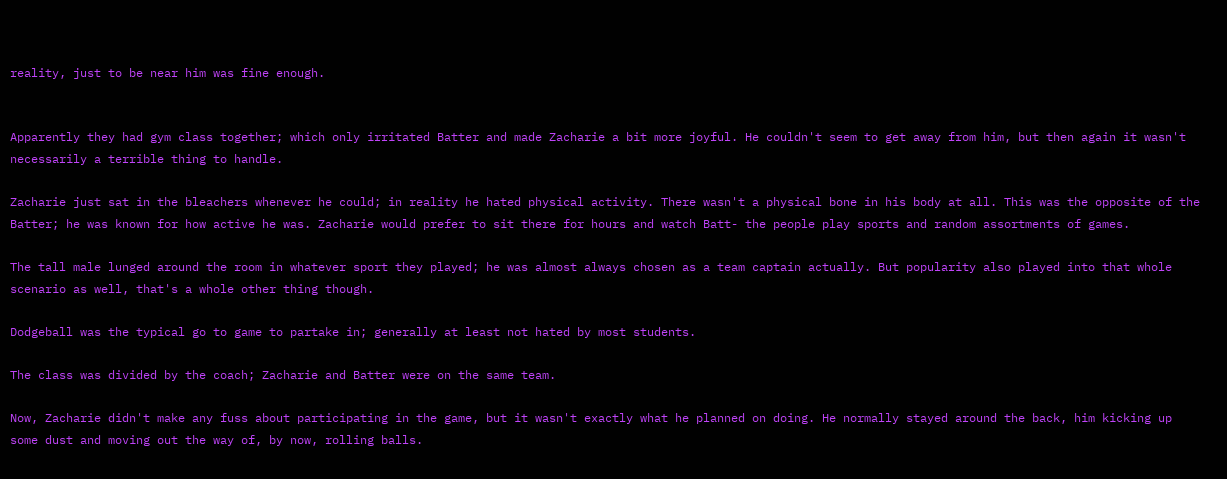reality, just to be near him was fine enough.


Apparently they had gym class together; which only irritated Batter and made Zacharie a bit more joyful. He couldn't seem to get away from him, but then again it wasn't necessarily a terrible thing to handle.

Zacharie just sat in the bleachers whenever he could; in reality he hated physical activity. There wasn't a physical bone in his body at all. This was the opposite of the Batter; he was known for how active he was. Zacharie would prefer to sit there for hours and watch Batt- the people play sports and random assortments of games.

The tall male lunged around the room in whatever sport they played; he was almost always chosen as a team captain actually. But popularity also played into that whole scenario as well, that's a whole other thing though.

Dodgeball was the typical go to game to partake in; generally at least not hated by most students.

The class was divided by the coach; Zacharie and Batter were on the same team.

Now, Zacharie didn't make any fuss about participating in the game, but it wasn't exactly what he planned on doing. He normally stayed around the back, him kicking up some dust and moving out the way of, by now, rolling balls.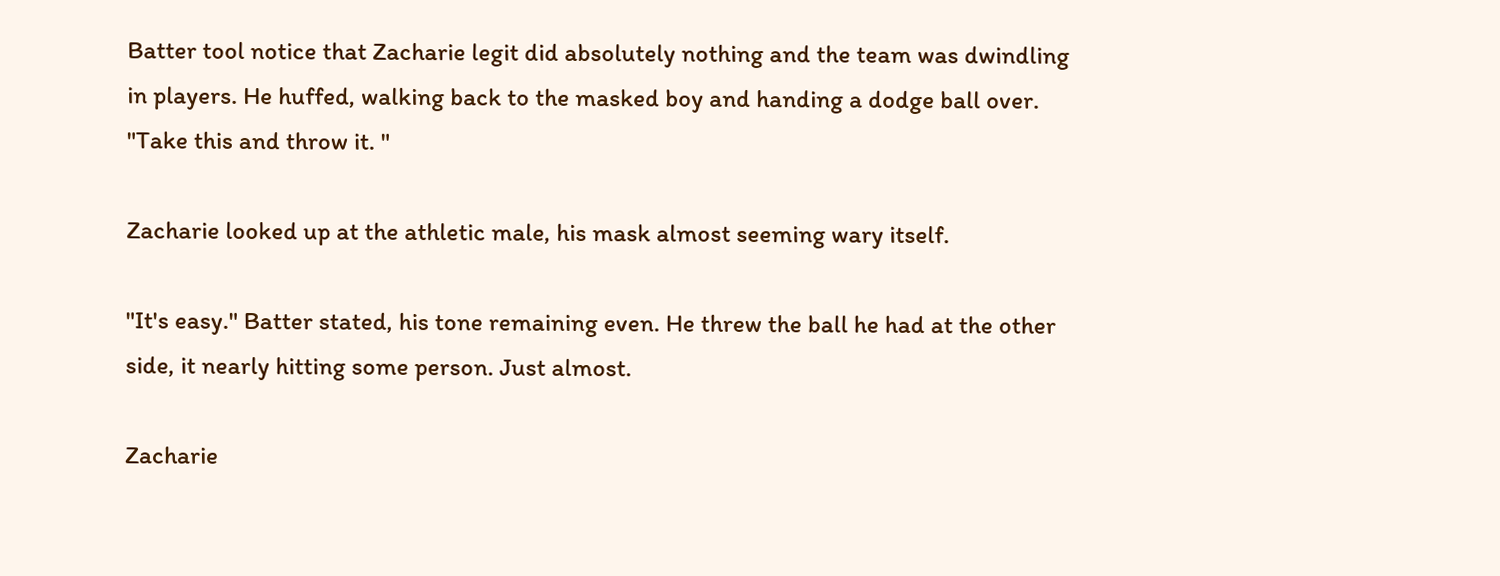Batter tool notice that Zacharie legit did absolutely nothing and the team was dwindling in players. He huffed, walking back to the masked boy and handing a dodge ball over. "Take this and throw it. "

Zacharie looked up at the athletic male, his mask almost seeming wary itself.

"It's easy." Batter stated, his tone remaining even. He threw the ball he had at the other side, it nearly hitting some person. Just almost.

Zacharie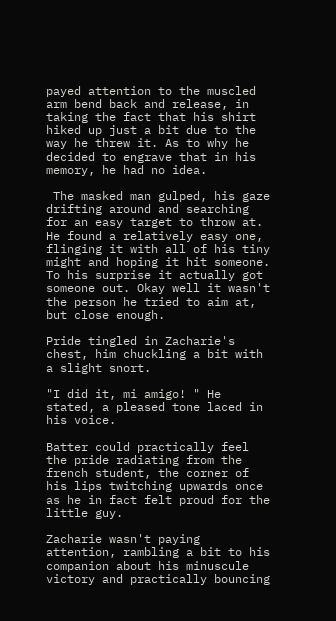payed attention to the muscled arm bend back and release, in taking the fact that his shirt hiked up just a bit due to the way he threw it. As to why he decided to engrave that in his memory, he had no idea.

 The masked man gulped, his gaze drifting around and searching for an easy target to throw at. He found a relatively easy one, flinging it with all of his tiny might and hoping it hit someone. To his surprise it actually got someone out. Okay well it wasn't the person he tried to aim at, but close enough.

Pride tingled in Zacharie's chest, him chuckling a bit with a slight snort.

"I did it, mi amigo! " He stated, a pleased tone laced in his voice.

Batter could practically feel the pride radiating from the french student, the corner of his lips twitching upwards once as he in fact felt proud for the little guy.

Zacharie wasn't paying attention, rambling a bit to his companion about his minuscule victory and practically bouncing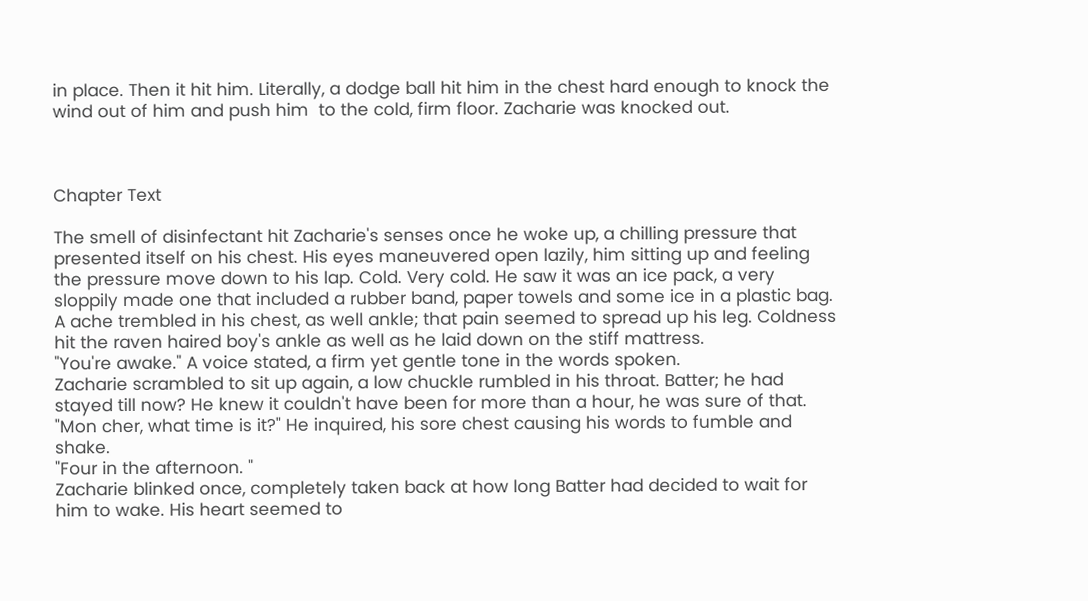in place. Then it hit him. Literally, a dodge ball hit him in the chest hard enough to knock the wind out of him and push him  to the cold, firm floor. Zacharie was knocked out.



Chapter Text

The smell of disinfectant hit Zacharie's senses once he woke up, a chilling pressure that presented itself on his chest. His eyes maneuvered open lazily, him sitting up and feeling the pressure move down to his lap. Cold. Very cold. He saw it was an ice pack, a very sloppily made one that included a rubber band, paper towels and some ice in a plastic bag. A ache trembled in his chest, as well ankle; that pain seemed to spread up his leg. Coldness hit the raven haired boy's ankle as well as he laid down on the stiff mattress.
"You're awake." A voice stated, a firm yet gentle tone in the words spoken.
Zacharie scrambled to sit up again, a low chuckle rumbled in his throat. Batter; he had stayed till now? He knew it couldn't have been for more than a hour, he was sure of that.
"Mon cher, what time is it?" He inquired, his sore chest causing his words to fumble and shake.
"Four in the afternoon. "
Zacharie blinked once, completely taken back at how long Batter had decided to wait for him to wake. His heart seemed to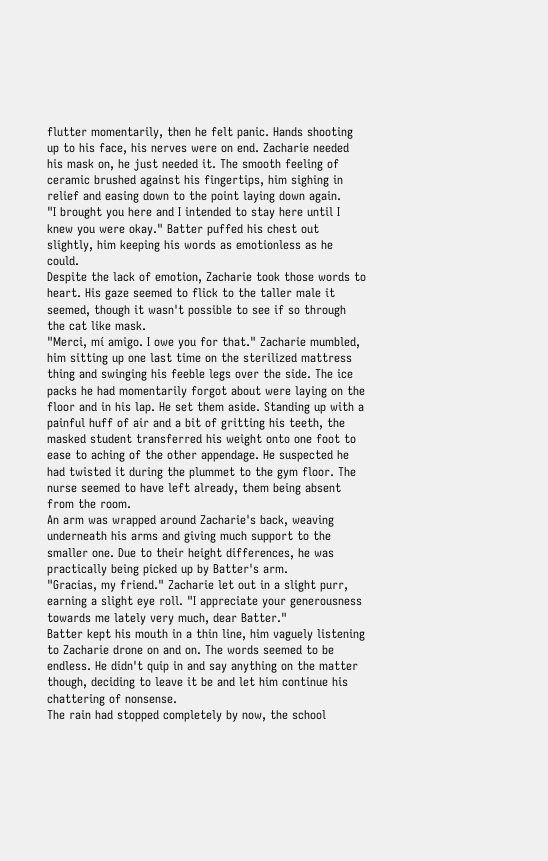flutter momentarily, then he felt panic. Hands shooting up to his face, his nerves were on end. Zacharie needed his mask on, he just needed it. The smooth feeling of ceramic brushed against his fingertips, him sighing in relief and easing down to the point laying down again.
"I brought you here and I intended to stay here until I knew you were okay." Batter puffed his chest out slightly, him keeping his words as emotionless as he could.
Despite the lack of emotion, Zacharie took those words to heart. His gaze seemed to flick to the taller male it seemed, though it wasn't possible to see if so through the cat like mask.
"Merci, mí amigo. I owe you for that." Zacharie mumbled, him sitting up one last time on the sterilized mattress thing and swinging his feeble legs over the side. The ice packs he had momentarily forgot about were laying on the floor and in his lap. He set them aside. Standing up with a painful huff of air and a bit of gritting his teeth, the masked student transferred his weight onto one foot to ease to aching of the other appendage. He suspected he had twisted it during the plummet to the gym floor. The nurse seemed to have left already, them being absent from the room.
An arm was wrapped around Zacharie's back, weaving underneath his arms and giving much support to the smaller one. Due to their height differences, he was practically being picked up by Batter's arm.
"Gracias, my friend." Zacharie let out in a slight purr, earning a slight eye roll. "I appreciate your generousness towards me lately very much, dear Batter."
Batter kept his mouth in a thin line, him vaguely listening to Zacharie drone on and on. The words seemed to be endless. He didn't quip in and say anything on the matter though, deciding to leave it be and let him continue his chattering of nonsense.
The rain had stopped completely by now, the school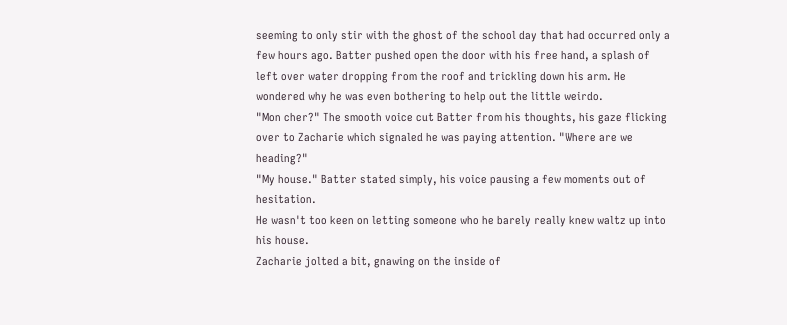seeming to only stir with the ghost of the school day that had occurred only a few hours ago. Batter pushed open the door with his free hand, a splash of left over water dropping from the roof and trickling down his arm. He wondered why he was even bothering to help out the little weirdo.
"Mon cher?" The smooth voice cut Batter from his thoughts, his gaze flicking over to Zacharie which signaled he was paying attention. "Where are we heading?"
"My house." Batter stated simply, his voice pausing a few moments out of hesitation.
He wasn't too keen on letting someone who he barely really knew waltz up into his house.
Zacharie jolted a bit, gnawing on the inside of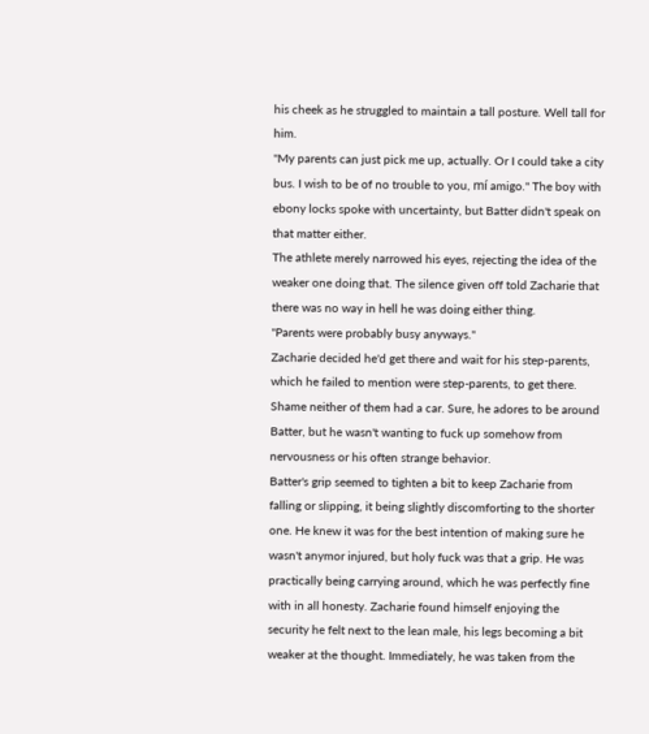his cheek as he struggled to maintain a tall posture. Well tall for him.
"My parents can just pick me up, actually. Or I could take a city bus. I wish to be of no trouble to you, mí amigo." The boy with ebony locks spoke with uncertainty, but Batter didn't speak on that matter either.
The athlete merely narrowed his eyes, rejecting the idea of the weaker one doing that. The silence given off told Zacharie that there was no way in hell he was doing either thing.
"Parents were probably busy anyways."
Zacharie decided he'd get there and wait for his step-parents, which he failed to mention were step-parents, to get there. Shame neither of them had a car. Sure, he adores to be around Batter, but he wasn't wanting to fuck up somehow from nervousness or his often strange behavior.
Batter's grip seemed to tighten a bit to keep Zacharie from falling or slipping, it being slightly discomforting to the shorter one. He knew it was for the best intention of making sure he wasn't anymor injured, but holy fuck was that a grip. He was practically being carrying around, which he was perfectly fine with in all honesty. Zacharie found himself enjoying the security he felt next to the lean male, his legs becoming a bit weaker at the thought. Immediately, he was taken from the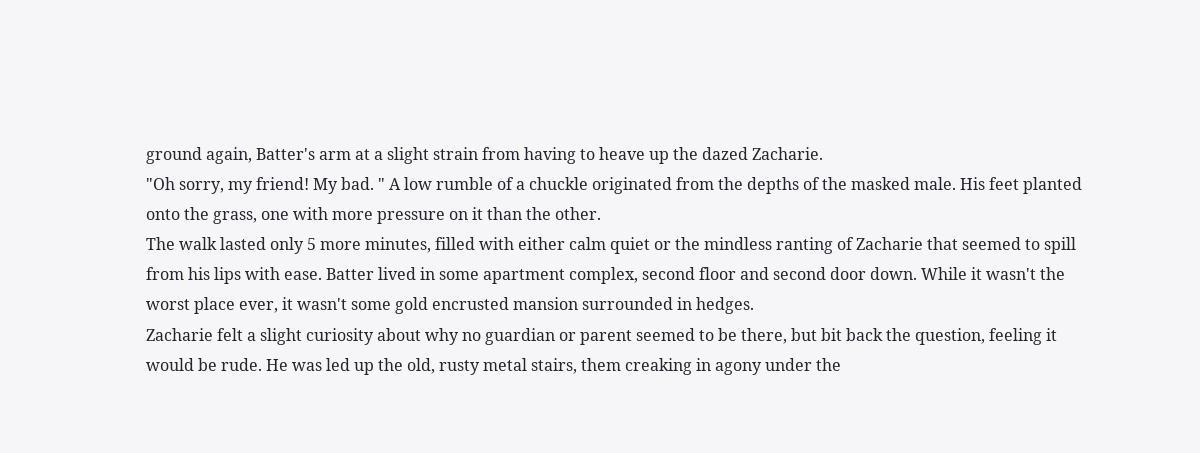ground again, Batter's arm at a slight strain from having to heave up the dazed Zacharie.
"Oh sorry, my friend! My bad. " A low rumble of a chuckle originated from the depths of the masked male. His feet planted onto the grass, one with more pressure on it than the other.
The walk lasted only 5 more minutes, filled with either calm quiet or the mindless ranting of Zacharie that seemed to spill from his lips with ease. Batter lived in some apartment complex, second floor and second door down. While it wasn't the worst place ever, it wasn't some gold encrusted mansion surrounded in hedges.
Zacharie felt a slight curiosity about why no guardian or parent seemed to be there, but bit back the question, feeling it would be rude. He was led up the old, rusty metal stairs, them creaking in agony under the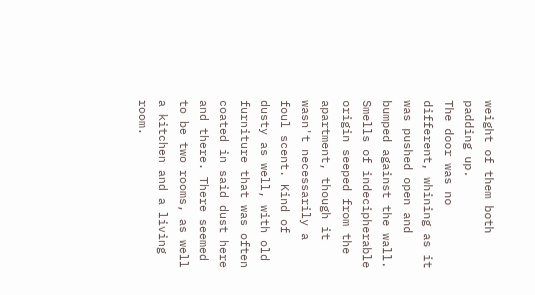weight of them both padding up.
The door was no different, whining as it was pushed open and bumped against the wall. Smells of indecipherable origin seeped from the apartment, though it wasn't necessarily a foul scent. Kind of dusty as well, with old furniture that was often coated in said dust here and there. There seemed to be two rooms, as well a kitchen and a living room.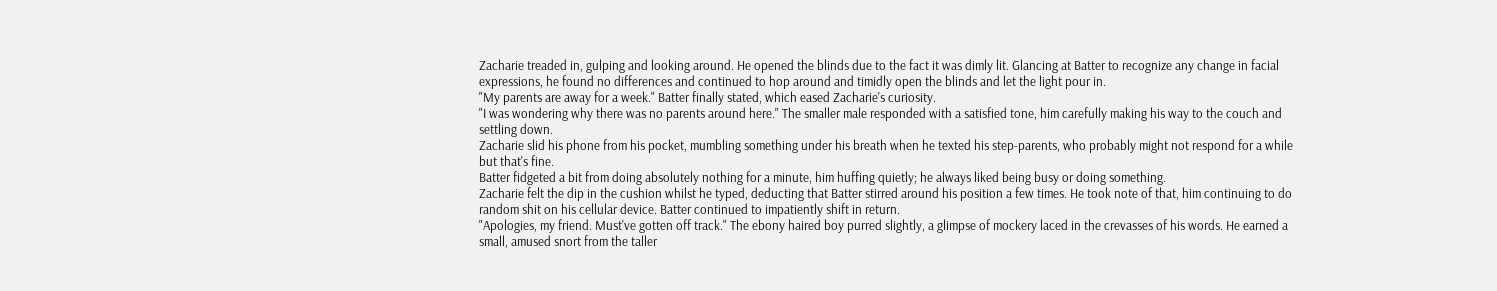Zacharie treaded in, gulping and looking around. He opened the blinds due to the fact it was dimly lit. Glancing at Batter to recognize any change in facial expressions, he found no differences and continued to hop around and timidly open the blinds and let the light pour in.
"My parents are away for a week." Batter finally stated, which eased Zacharie's curiosity.
"I was wondering why there was no parents around here." The smaller male responded with a satisfied tone, him carefully making his way to the couch and settling down.
Zacharie slid his phone from his pocket, mumbling something under his breath when he texted his step-parents, who probably might not respond for a while but that's fine.
Batter fidgeted a bit from doing absolutely nothing for a minute, him huffing quietly; he always liked being busy or doing something.
Zacharie felt the dip in the cushion whilst he typed, deducting that Batter stirred around his position a few times. He took note of that, him continuing to do random shit on his cellular device. Batter continued to impatiently shift in return.
"Apologies, my friend. Must've gotten off track." The ebony haired boy purred slightly, a glimpse of mockery laced in the crevasses of his words. He earned a small, amused snort from the taller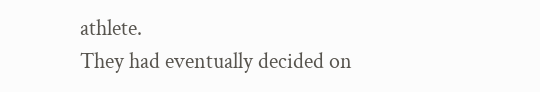athlete.
They had eventually decided on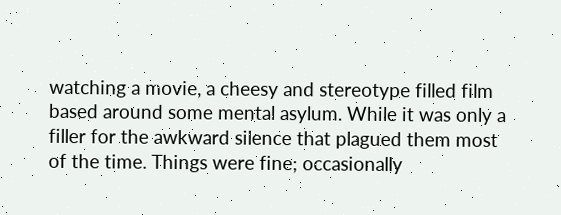watching a movie, a cheesy and stereotype filled film based around some mental asylum. While it was only a filler for the awkward silence that plagued them most of the time. Things were fine; occasionally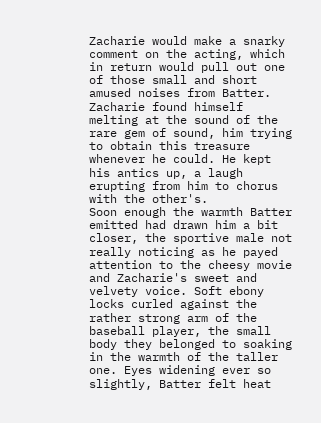Zacharie would make a snarky comment on the acting, which in return would pull out one of those small and short amused noises from Batter. Zacharie found himself melting at the sound of the rare gem of sound, him trying to obtain this treasure whenever he could. He kept his antics up, a laugh erupting from him to chorus with the other's.
Soon enough the warmth Batter emitted had drawn him a bit closer, the sportive male not really noticing as he payed attention to the cheesy movie and Zacharie's sweet and velvety voice. Soft ebony locks curled against the rather strong arm of the baseball player, the small body they belonged to soaking in the warmth of the taller one. Eyes widening ever so slightly, Batter felt heat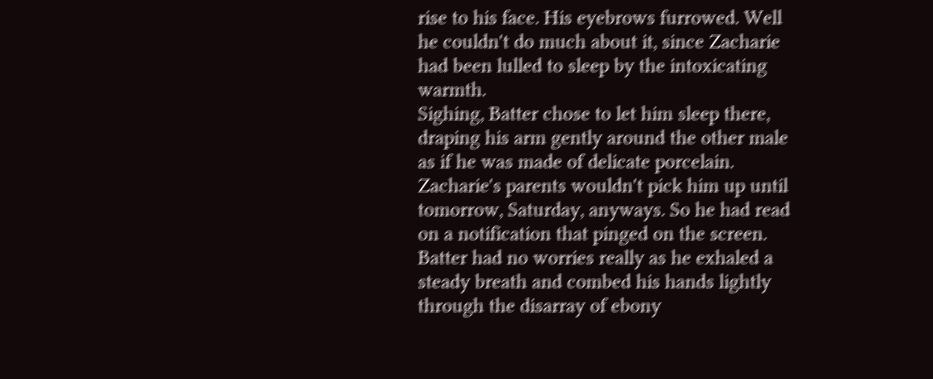rise to his face. His eyebrows furrowed. Well he couldn't do much about it, since Zacharie had been lulled to sleep by the intoxicating warmth.
Sighing, Batter chose to let him sleep there, draping his arm gently around the other male as if he was made of delicate porcelain. Zacharie's parents wouldn't pick him up until tomorrow, Saturday, anyways. So he had read on a notification that pinged on the screen. Batter had no worries really as he exhaled a steady breath and combed his hands lightly through the disarray of ebony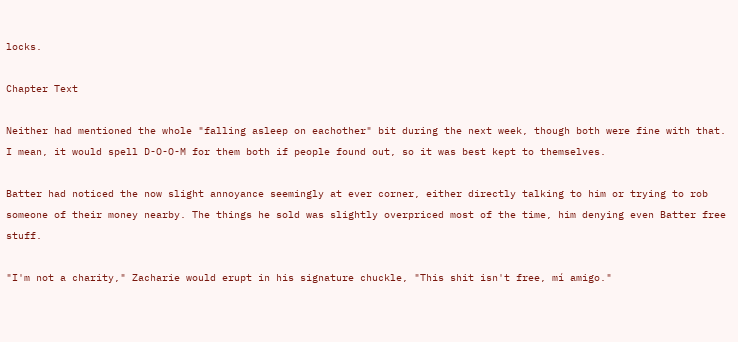locks.

Chapter Text

Neither had mentioned the whole "falling asleep on eachother" bit during the next week, though both were fine with that. I mean, it would spell D-O-O-M for them both if people found out, so it was best kept to themselves.

Batter had noticed the now slight annoyance seemingly at ever corner, either directly talking to him or trying to rob someone of their money nearby. The things he sold was slightly overpriced most of the time, him denying even Batter free stuff.

"I'm not a charity," Zacharie would erupt in his signature chuckle, "This shit isn't free, mí amigo."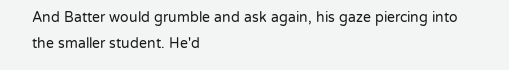And Batter would grumble and ask again, his gaze piercing into the smaller student. He'd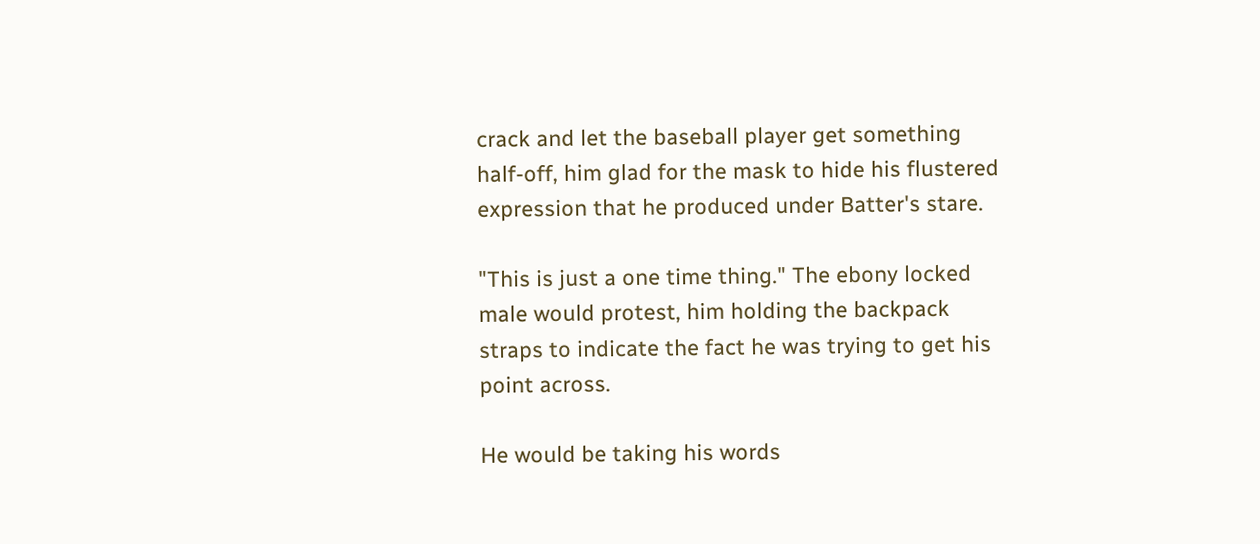crack and let the baseball player get something half-off, him glad for the mask to hide his flustered expression that he produced under Batter's stare.

"This is just a one time thing." The ebony locked male would protest, him holding the backpack straps to indicate the fact he was trying to get his point across.

He would be taking his words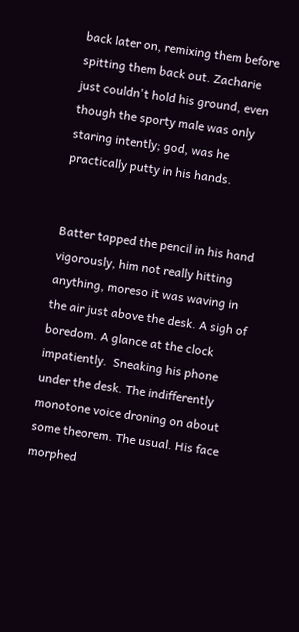back later on, remixing them before spitting them back out. Zacharie just couldn't hold his ground, even though the sporty male was only staring intently; god, was he practically putty in his hands.


Batter tapped the pencil in his hand vigorously, him not really hitting anything, moreso it was waving in the air just above the desk. A sigh of boredom. A glance at the clock impatiently.  Sneaking his phone under the desk. The indifferently monotone voice droning on about some theorem. The usual. His face morphed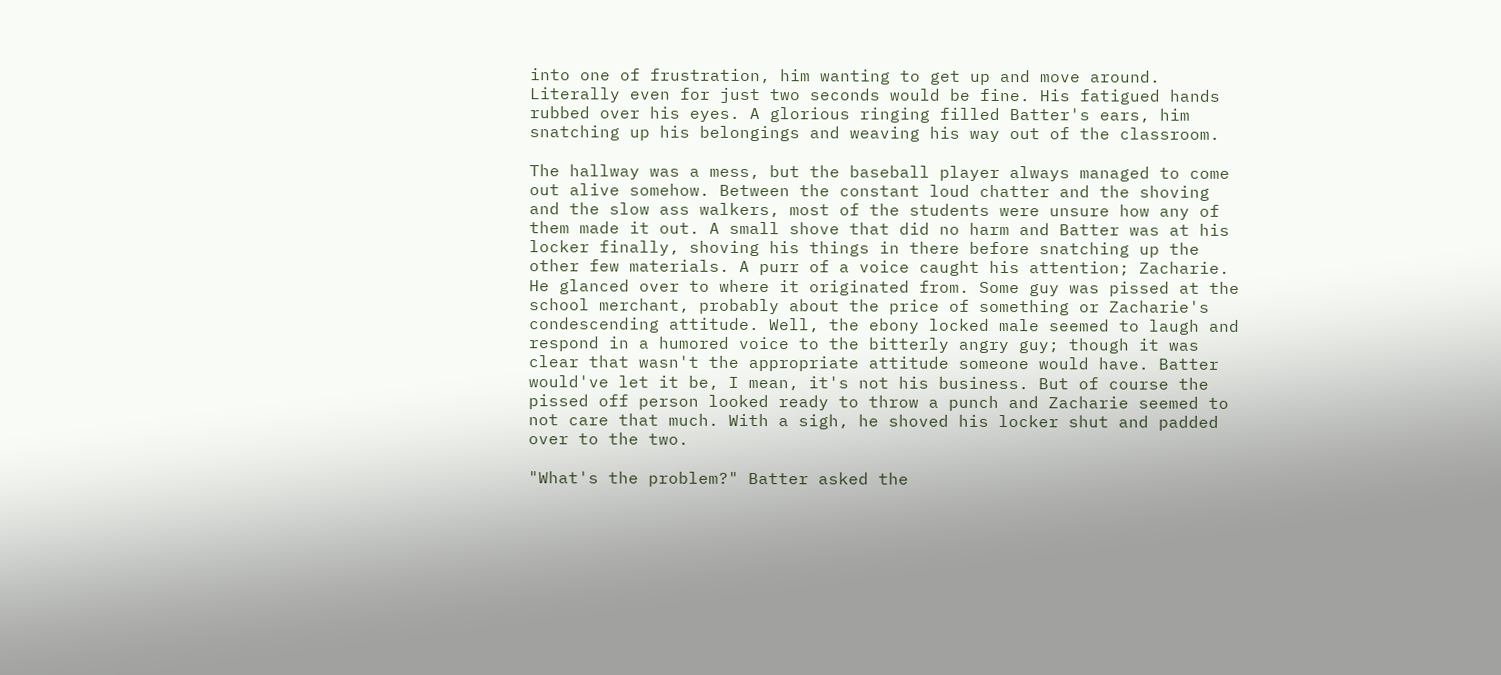into one of frustration, him wanting to get up and move around. Literally even for just two seconds would be fine. His fatigued hands rubbed over his eyes. A glorious ringing filled Batter's ears, him snatching up his belongings and weaving his way out of the classroom.

The hallway was a mess, but the baseball player always managed to come out alive somehow. Between the constant loud chatter and the shoving and the slow ass walkers, most of the students were unsure how any of them made it out. A small shove that did no harm and Batter was at his locker finally, shoving his things in there before snatching up the other few materials. A purr of a voice caught his attention; Zacharie. He glanced over to where it originated from. Some guy was pissed at the school merchant, probably about the price of something or Zacharie's condescending attitude. Well, the ebony locked male seemed to laugh and respond in a humored voice to the bitterly angry guy; though it was clear that wasn't the appropriate attitude someone would have. Batter would've let it be, I mean, it's not his business. But of course the pissed off person looked ready to throw a punch and Zacharie seemed to not care that much. With a sigh, he shoved his locker shut and padded over to the two.

"What's the problem?" Batter asked the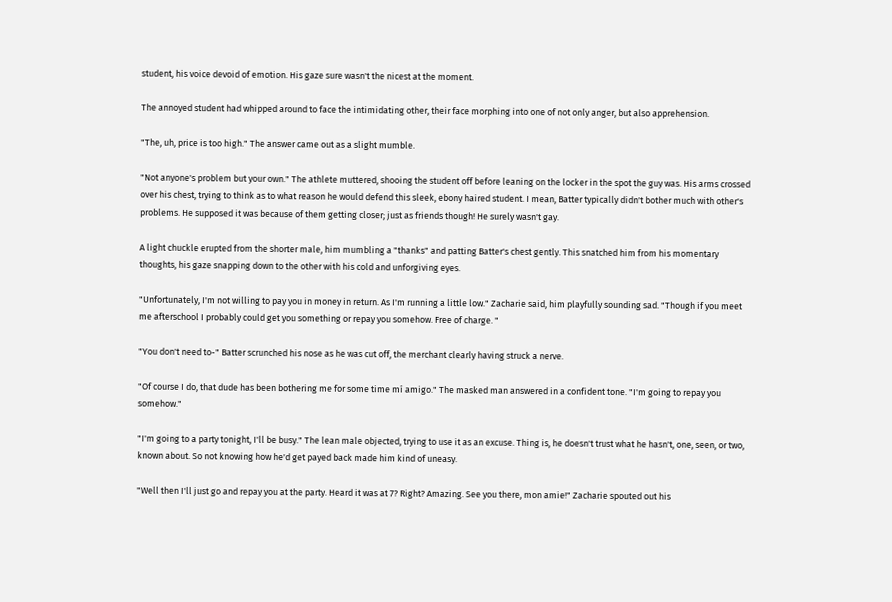student, his voice devoid of emotion. His gaze sure wasn't the nicest at the moment.

The annoyed student had whipped around to face the intimidating other, their face morphing into one of not only anger, but also apprehension.

"The, uh, price is too high." The answer came out as a slight mumble.

"Not anyone's problem but your own." The athlete muttered, shooing the student off before leaning on the locker in the spot the guy was. His arms crossed over his chest, trying to think as to what reason he would defend this sleek, ebony haired student. I mean, Batter typically didn't bother much with other's problems. He supposed it was because of them getting closer; just as friends though! He surely wasn't gay.

A light chuckle erupted from the shorter male, him mumbling a "thanks" and patting Batter's chest gently. This snatched him from his momentary thoughts, his gaze snapping down to the other with his cold and unforgiving eyes.

"Unfortunately, I'm not willing to pay you in money in return. As I'm running a little low." Zacharie said, him playfully sounding sad. "Though if you meet me afterschool I probably could get you something or repay you somehow. Free of charge. "

"You don't need to-" Batter scrunched his nose as he was cut off, the merchant clearly having struck a nerve.

"Of course I do, that dude has been bothering me for some time mí amigo." The masked man answered in a confident tone. "I'm going to repay you somehow."

"I'm going to a party tonight, I'll be busy." The lean male objected, trying to use it as an excuse. Thing is, he doesn't trust what he hasn't, one, seen, or two, known about. So not knowing how he'd get payed back made him kind of uneasy.

"Well then I'll just go and repay you at the party. Heard it was at 7? Right? Amazing. See you there, mon amie!" Zacharie spouted out his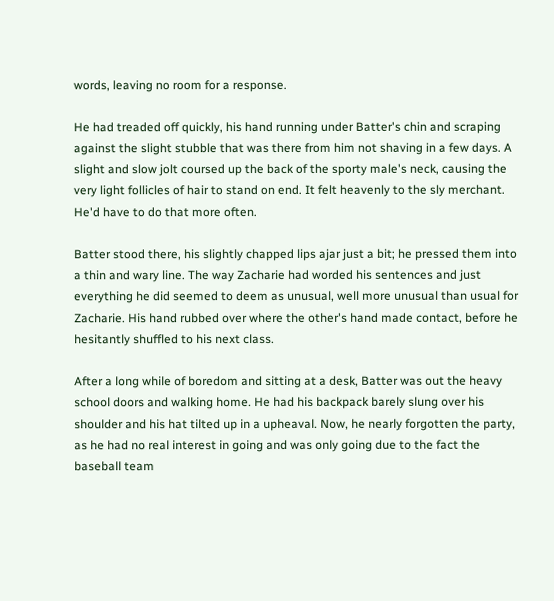words, leaving no room for a response.

He had treaded off quickly, his hand running under Batter's chin and scraping against the slight stubble that was there from him not shaving in a few days. A slight and slow jolt coursed up the back of the sporty male's neck, causing the very light follicles of hair to stand on end. It felt heavenly to the sly merchant. He'd have to do that more often.

Batter stood there, his slightly chapped lips ajar just a bit; he pressed them into a thin and wary line. The way Zacharie had worded his sentences and just everything he did seemed to deem as unusual, well more unusual than usual for Zacharie. His hand rubbed over where the other's hand made contact, before he hesitantly shuffled to his next class.

After a long while of boredom and sitting at a desk, Batter was out the heavy school doors and walking home. He had his backpack barely slung over his shoulder and his hat tilted up in a upheaval. Now, he nearly forgotten the party, as he had no real interest in going and was only going due to the fact the baseball team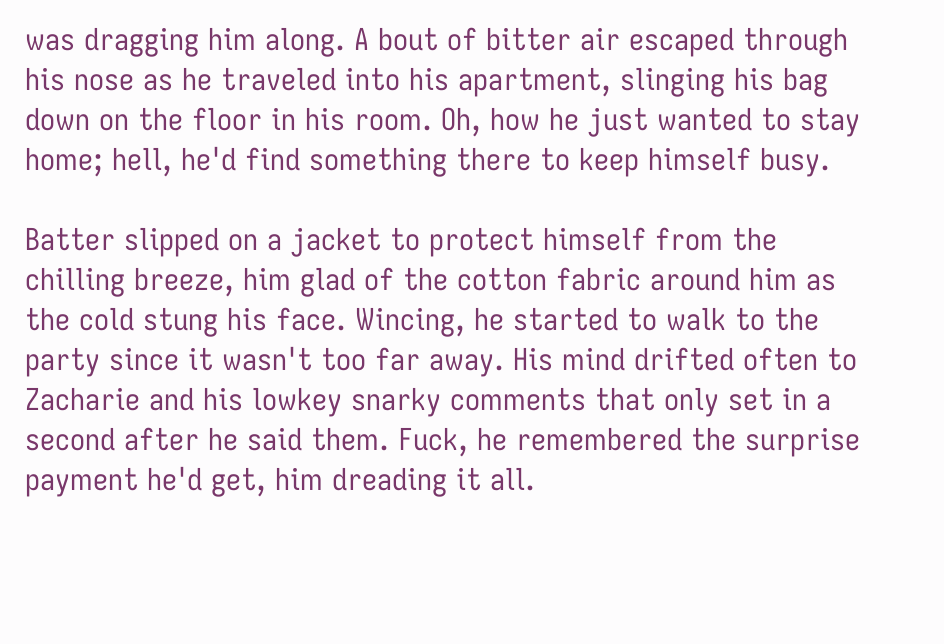was dragging him along. A bout of bitter air escaped through his nose as he traveled into his apartment, slinging his bag down on the floor in his room. Oh, how he just wanted to stay home; hell, he'd find something there to keep himself busy.

Batter slipped on a jacket to protect himself from the chilling breeze, him glad of the cotton fabric around him as the cold stung his face. Wincing, he started to walk to the party since it wasn't too far away. His mind drifted often to Zacharie and his lowkey snarky comments that only set in a second after he said them. Fuck, he remembered the surprise payment he'd get, him dreading it all.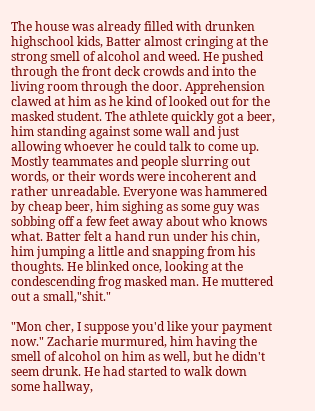The house was already filled with drunken highschool kids, Batter almost cringing at the strong smell of alcohol and weed. He pushed through the front deck crowds and into the living room through the door. Apprehension clawed at him as he kind of looked out for the masked student. The athlete quickly got a beer, him standing against some wall and just allowing whoever he could talk to come up. Mostly teammates and people slurring out words, or their words were incoherent and rather unreadable. Everyone was hammered by cheap beer, him sighing as some guy was sobbing off a few feet away about who knows what. Batter felt a hand run under his chin, him jumping a little and snapping from his thoughts. He blinked once, looking at the condescending frog masked man. He muttered out a small,"shit."

"Mon cher, I suppose you'd like your payment now." Zacharie murmured, him having the smell of alcohol on him as well, but he didn't seem drunk. He had started to walk down some hallway,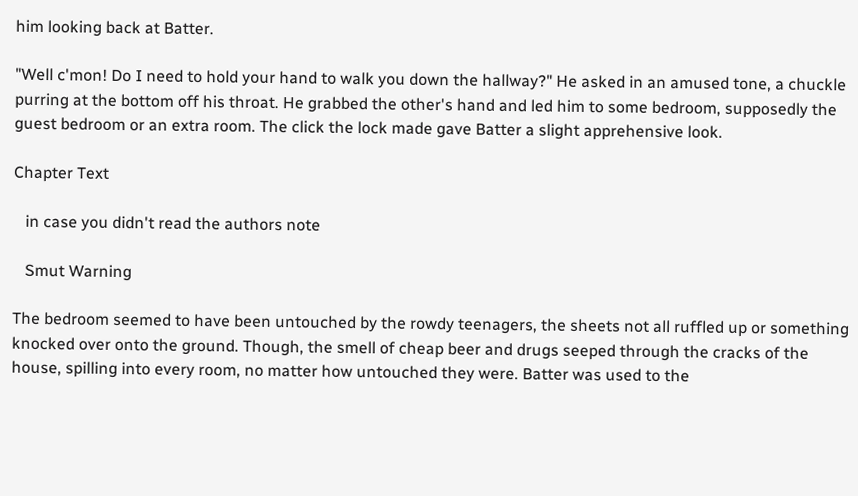him looking back at Batter.

"Well c'mon! Do I need to hold your hand to walk you down the hallway?" He asked in an amused tone, a chuckle purring at the bottom off his throat. He grabbed the other's hand and led him to some bedroom, supposedly the guest bedroom or an extra room. The click the lock made gave Batter a slight apprehensive look.

Chapter Text

   in case you didn't read the authors note

   Smut Warning

The bedroom seemed to have been untouched by the rowdy teenagers, the sheets not all ruffled up or something knocked over onto the ground. Though, the smell of cheap beer and drugs seeped through the cracks of the house, spilling into every room, no matter how untouched they were. Batter was used to the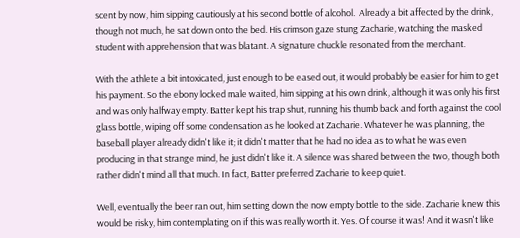scent by now, him sipping cautiously at his second bottle of alcohol.  Already a bit affected by the drink, though not much, he sat down onto the bed. His crimson gaze stung Zacharie, watching the masked student with apprehension that was blatant. A signature chuckle resonated from the merchant.

With the athlete a bit intoxicated, just enough to be eased out, it would probably be easier for him to get his payment. So the ebony locked male waited, him sipping at his own drink, although it was only his first and was only halfway empty. Batter kept his trap shut, running his thumb back and forth against the cool glass bottle, wiping off some condensation as he looked at Zacharie. Whatever he was planning, the baseball player already didn't like it; it didn't matter that he had no idea as to what he was even producing in that strange mind, he just didn't like it. A silence was shared between the two, though both rather didn't mind all that much. In fact, Batter preferred Zacharie to keep quiet.

Well, eventually the beer ran out, him setting down the now empty bottle to the side. Zacharie knew this would be risky, him contemplating on if this was really worth it. Yes. Of course it was! And it wasn't like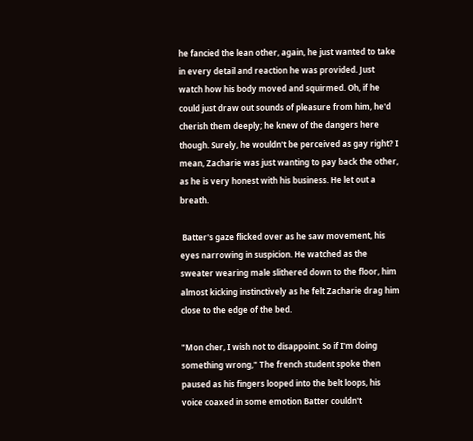he fancied the lean other, again, he just wanted to take in every detail and reaction he was provided. Just watch how his body moved and squirmed. Oh, if he could just draw out sounds of pleasure from him, he'd cherish them deeply; he knew of the dangers here though. Surely, he wouldn't be perceived as gay right? I mean, Zacharie was just wanting to pay back the other, as he is very honest with his business. He let out a breath.

 Batter's gaze flicked over as he saw movement, his eyes narrowing in suspicion. He watched as the sweater wearing male slithered down to the floor, him almost kicking instinctively as he felt Zacharie drag him close to the edge of the bed.

"Mon cher, I wish not to disappoint. So if I'm doing something wrong," The french student spoke then paused as his fingers looped into the belt loops, his voice coaxed in some emotion Batter couldn't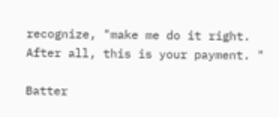recognize, "make me do it right. After all, this is your payment. "

Batter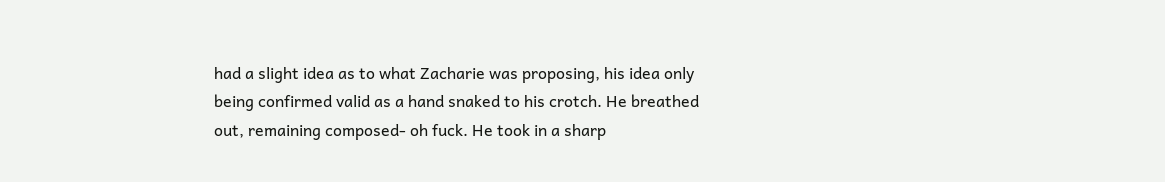had a slight idea as to what Zacharie was proposing, his idea only being confirmed valid as a hand snaked to his crotch. He breathed out, remaining composed- oh fuck. He took in a sharp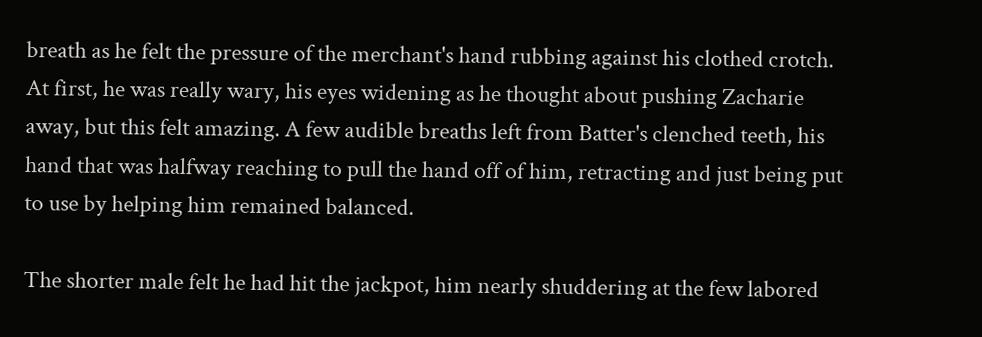breath as he felt the pressure of the merchant's hand rubbing against his clothed crotch. At first, he was really wary, his eyes widening as he thought about pushing Zacharie away, but this felt amazing. A few audible breaths left from Batter's clenched teeth, his hand that was halfway reaching to pull the hand off of him, retracting and just being put to use by helping him remained balanced.

The shorter male felt he had hit the jackpot, him nearly shuddering at the few labored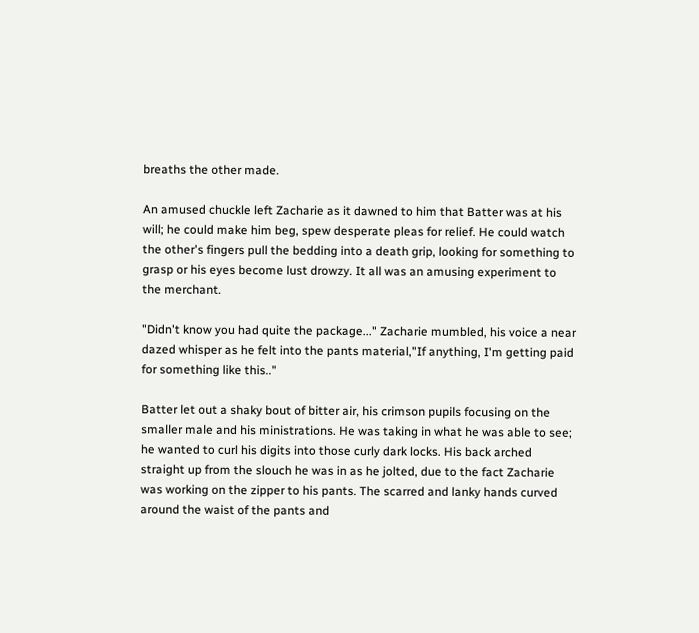breaths the other made.

An amused chuckle left Zacharie as it dawned to him that Batter was at his will; he could make him beg, spew desperate pleas for relief. He could watch the other's fingers pull the bedding into a death grip, looking for something to grasp or his eyes become lust drowzy. It all was an amusing experiment to the merchant.

"Didn't know you had quite the package..." Zacharie mumbled, his voice a near dazed whisper as he felt into the pants material,"If anything, I'm getting paid for something like this.."

Batter let out a shaky bout of bitter air, his crimson pupils focusing on the smaller male and his ministrations. He was taking in what he was able to see; he wanted to curl his digits into those curly dark locks. His back arched straight up from the slouch he was in as he jolted, due to the fact Zacharie was working on the zipper to his pants. The scarred and lanky hands curved around the waist of the pants and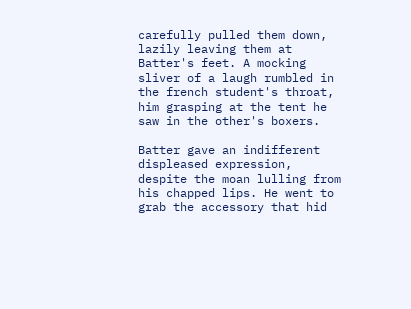carefully pulled them down, lazily leaving them at Batter's feet. A mocking sliver of a laugh rumbled in the french student's throat, him grasping at the tent he saw in the other's boxers.

Batter gave an indifferent displeased expression, despite the moan lulling from his chapped lips. He went to grab the accessory that hid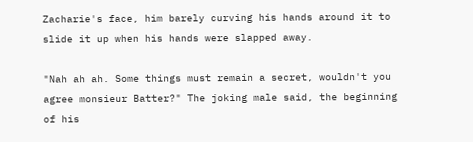Zacharie's face, him barely curving his hands around it to slide it up when his hands were slapped away.

"Nah ah ah. Some things must remain a secret, wouldn't you agree monsieur Batter?" The joking male said, the beginning of his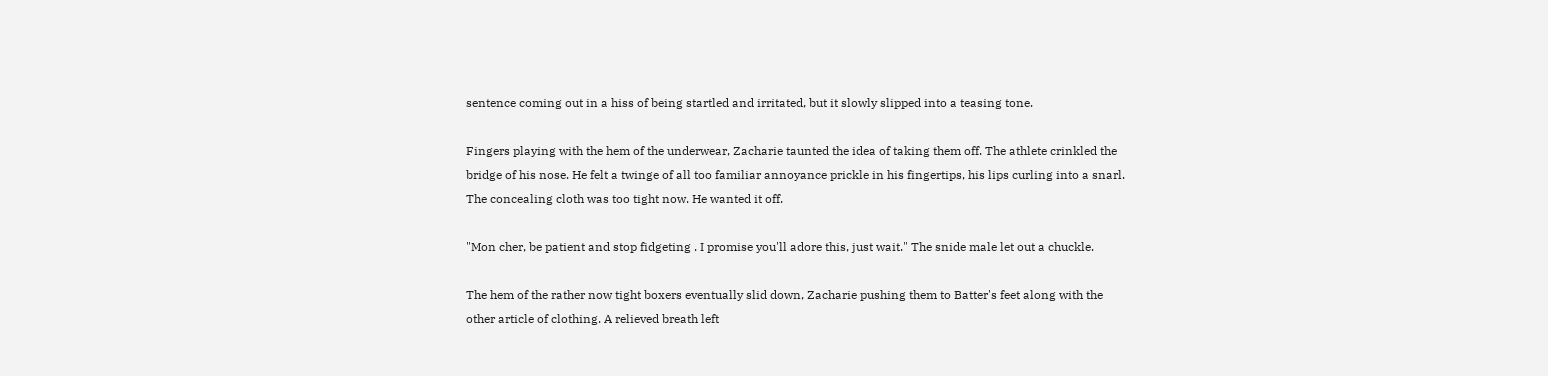sentence coming out in a hiss of being startled and irritated, but it slowly slipped into a teasing tone.

Fingers playing with the hem of the underwear, Zacharie taunted the idea of taking them off. The athlete crinkled the bridge of his nose. He felt a twinge of all too familiar annoyance prickle in his fingertips, his lips curling into a snarl. The concealing cloth was too tight now. He wanted it off.

"Mon cher, be patient and stop fidgeting . I promise you'll adore this, just wait." The snide male let out a chuckle.

The hem of the rather now tight boxers eventually slid down, Zacharie pushing them to Batter's feet along with the other article of clothing. A relieved breath left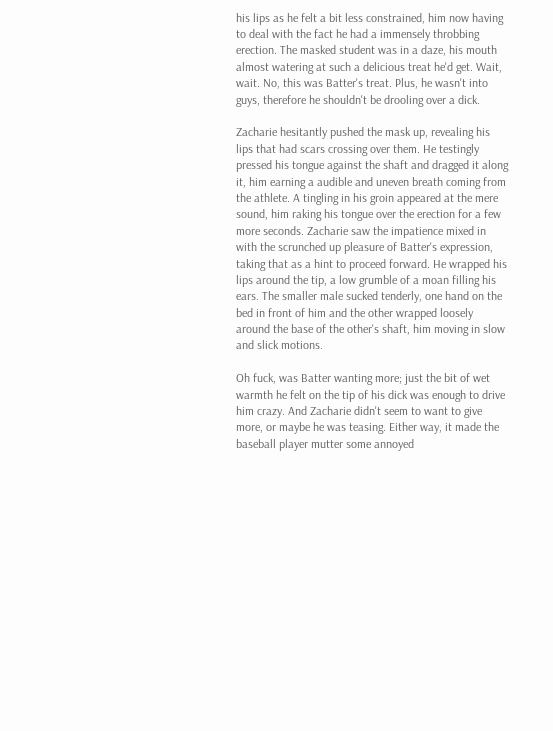his lips as he felt a bit less constrained, him now having to deal with the fact he had a immensely throbbing erection. The masked student was in a daze, his mouth almost watering at such a delicious treat he'd get. Wait, wait. No, this was Batter's treat. Plus, he wasn't into guys, therefore he shouldn't be drooling over a dick.

Zacharie hesitantly pushed the mask up, revealing his lips that had scars crossing over them. He testingly pressed his tongue against the shaft and dragged it along it, him earning a audible and uneven breath coming from the athlete. A tingling in his groin appeared at the mere sound, him raking his tongue over the erection for a few more seconds. Zacharie saw the impatience mixed in with the scrunched up pleasure of Batter's expression, taking that as a hint to proceed forward. He wrapped his lips around the tip, a low grumble of a moan filling his ears. The smaller male sucked tenderly, one hand on the bed in front of him and the other wrapped loosely around the base of the other's shaft, him moving in slow and slick motions.

Oh fuck, was Batter wanting more; just the bit of wet warmth he felt on the tip of his dick was enough to drive him crazy. And Zacharie didn't seem to want to give more, or maybe he was teasing. Either way, it made the baseball player mutter some annoyed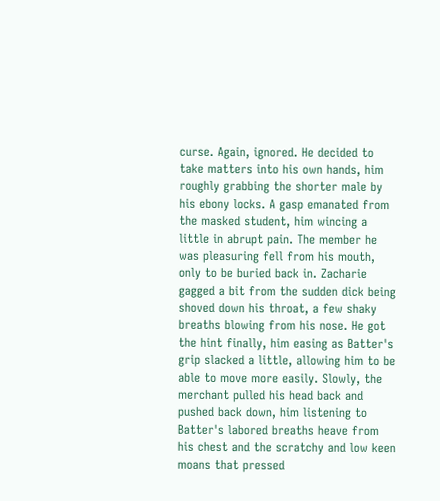curse. Again, ignored. He decided to take matters into his own hands, him roughly grabbing the shorter male by his ebony locks. A gasp emanated from the masked student, him wincing a little in abrupt pain. The member he was pleasuring fell from his mouth, only to be buried back in. Zacharie gagged a bit from the sudden dick being shoved down his throat, a few shaky breaths blowing from his nose. He got the hint finally, him easing as Batter's grip slacked a little, allowing him to be able to move more easily. Slowly, the merchant pulled his head back and pushed back down, him listening to Batter's labored breaths heave from his chest and the scratchy and low keen moans that pressed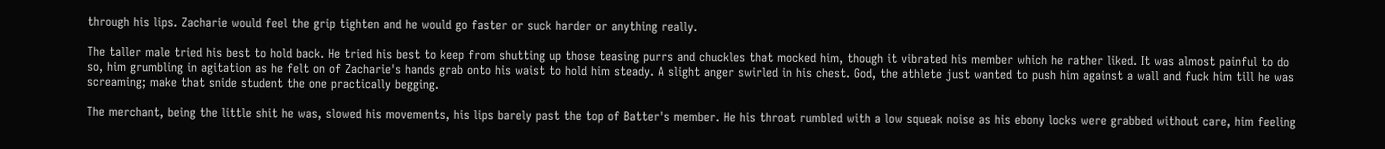through his lips. Zacharie would feel the grip tighten and he would go faster or suck harder or anything really.

The taller male tried his best to hold back. He tried his best to keep from shutting up those teasing purrs and chuckles that mocked him, though it vibrated his member which he rather liked. It was almost painful to do so, him grumbling in agitation as he felt on of Zacharie's hands grab onto his waist to hold him steady. A slight anger swirled in his chest. God, the athlete just wanted to push him against a wall and fuck him till he was screaming; make that snide student the one practically begging.

The merchant, being the little shit he was, slowed his movements, his lips barely past the top of Batter's member. He his throat rumbled with a low squeak noise as his ebony locks were grabbed without care, him feeling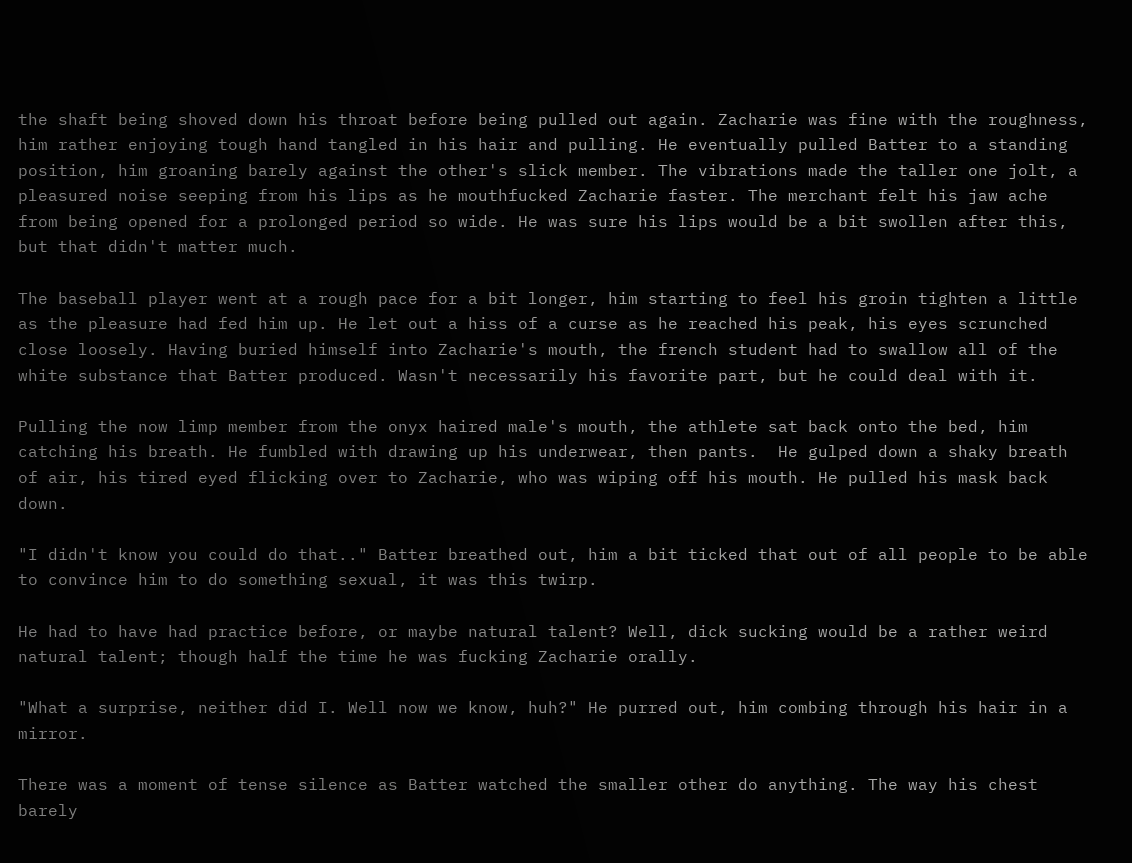the shaft being shoved down his throat before being pulled out again. Zacharie was fine with the roughness, him rather enjoying tough hand tangled in his hair and pulling. He eventually pulled Batter to a standing position, him groaning barely against the other's slick member. The vibrations made the taller one jolt, a pleasured noise seeping from his lips as he mouthfucked Zacharie faster. The merchant felt his jaw ache from being opened for a prolonged period so wide. He was sure his lips would be a bit swollen after this, but that didn't matter much.

The baseball player went at a rough pace for a bit longer, him starting to feel his groin tighten a little as the pleasure had fed him up. He let out a hiss of a curse as he reached his peak, his eyes scrunched close loosely. Having buried himself into Zacharie's mouth, the french student had to swallow all of the white substance that Batter produced. Wasn't necessarily his favorite part, but he could deal with it.

Pulling the now limp member from the onyx haired male's mouth, the athlete sat back onto the bed, him catching his breath. He fumbled with drawing up his underwear, then pants.  He gulped down a shaky breath of air, his tired eyed flicking over to Zacharie, who was wiping off his mouth. He pulled his mask back down.

"I didn't know you could do that.." Batter breathed out, him a bit ticked that out of all people to be able to convince him to do something sexual, it was this twirp.

He had to have had practice before, or maybe natural talent? Well, dick sucking would be a rather weird natural talent; though half the time he was fucking Zacharie orally.

"What a surprise, neither did I. Well now we know, huh?" He purred out, him combing through his hair in a mirror.

There was a moment of tense silence as Batter watched the smaller other do anything. The way his chest barely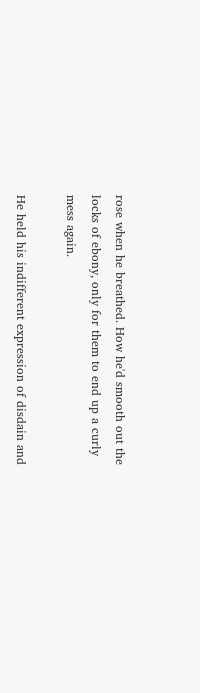rose when he breathed. How he'd smooth out the locks of ebony, only for them to end up a curly mess again.

He held his indifferent expression of disdain and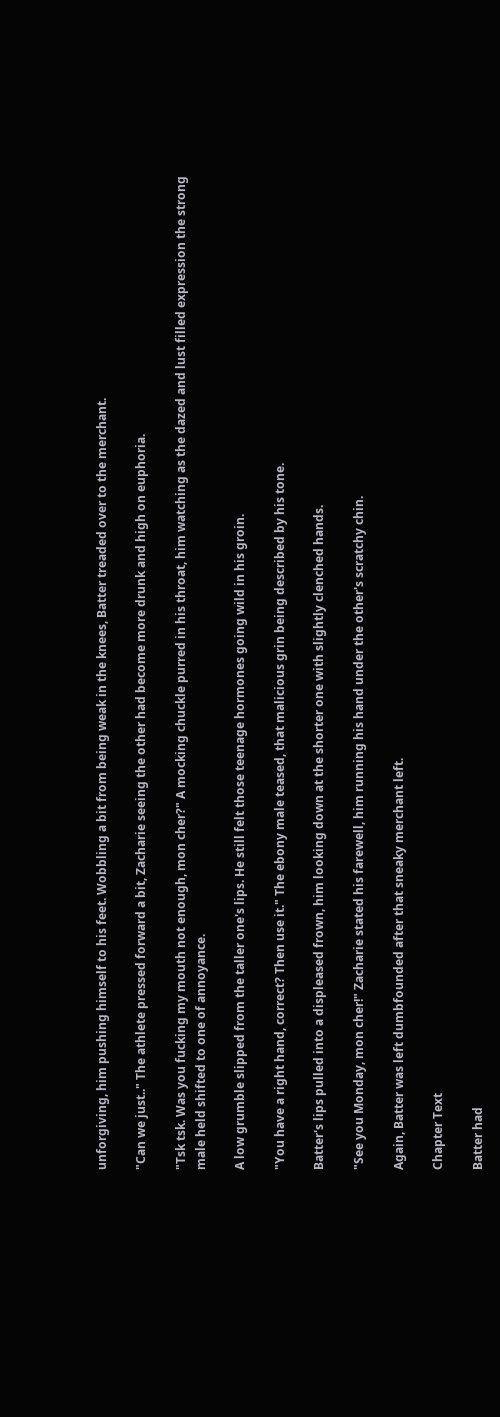unforgiving, him pushing himself to his feet. Wobbling a bit from being weak in the knees, Batter treaded over to the merchant.

"Can we just.." The athlete pressed forward a bit, Zacharie seeing the other had become more drunk and high on euphoria.

"Tsk tsk. Was you fucking my mouth not enough, mon cher?" A mocking chuckle purred in his throat, him watching as the dazed and lust filled expression the strong male held shifted to one of annoyance.

A low grumble slipped from the taller one's lips. He still felt those teenage hormones going wild in his groin.

"You have a right hand, correct? Then use it." The ebony male teased, that malicious grin being described by his tone.

Batter's lips pulled into a displeased frown, him looking down at the shorter one with slightly clenched hands.

"See you Monday, mon cher!" Zacharie stated his farewell, him running his hand under the other's scratchy chin.

Again, Batter was left dumbfounded after that sneaky merchant left.

Chapter Text

Batter had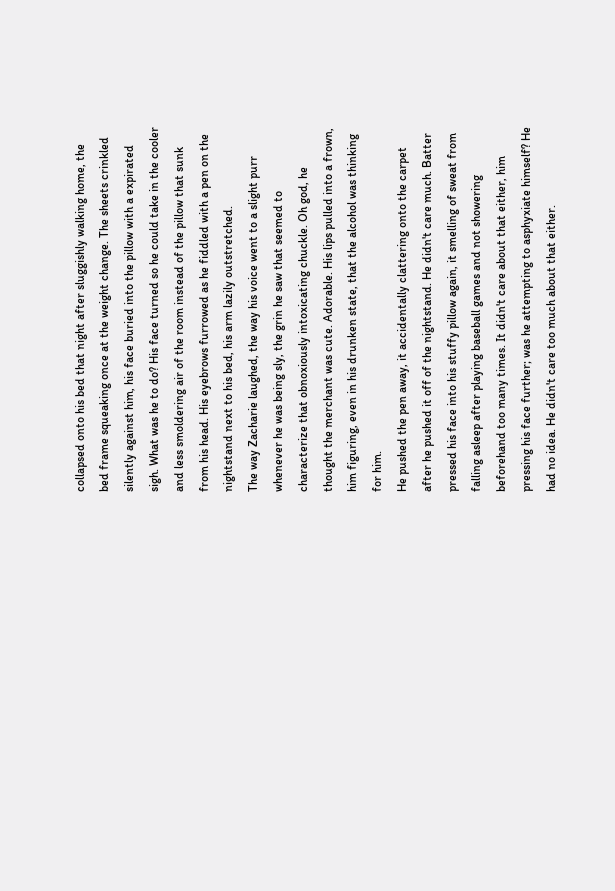collapsed onto his bed that night after sluggishly walking home, the bed frame squeaking once at the weight change. The sheets crinkled silently against him, his face buried into the pillow with a expirated sigh. What was he to do? His face turned so he could take in the cooler and less smoldering air of the room instead of the pillow that sunk from his head. His eyebrows furrowed as he fiddled with a pen on the nightstand next to his bed, his arm lazily outstretched.
The way Zacharie laughed, the way his voice went to a slight purr whenever he was being sly, the grin he saw that seemed to characterize that obnoxiously intoxicating chuckle. Oh god, he thought the merchant was cute. Adorable. His lips pulled into a frown, him figuring, even in his drunken state, that the alcohol was thinking for him.
He pushed the pen away, it accidentally clattering onto the carpet after he pushed it off of the nightstand. He didn't care much. Batter pressed his face into his stuffy pillow again, it smelling of sweat from falling asleep after playing baseball games and not showering beforehand too many times. It didn't care about that either, him pressing his face further; was he attempting to asphyxiate himself? He had no idea. He didn't care too much about that either.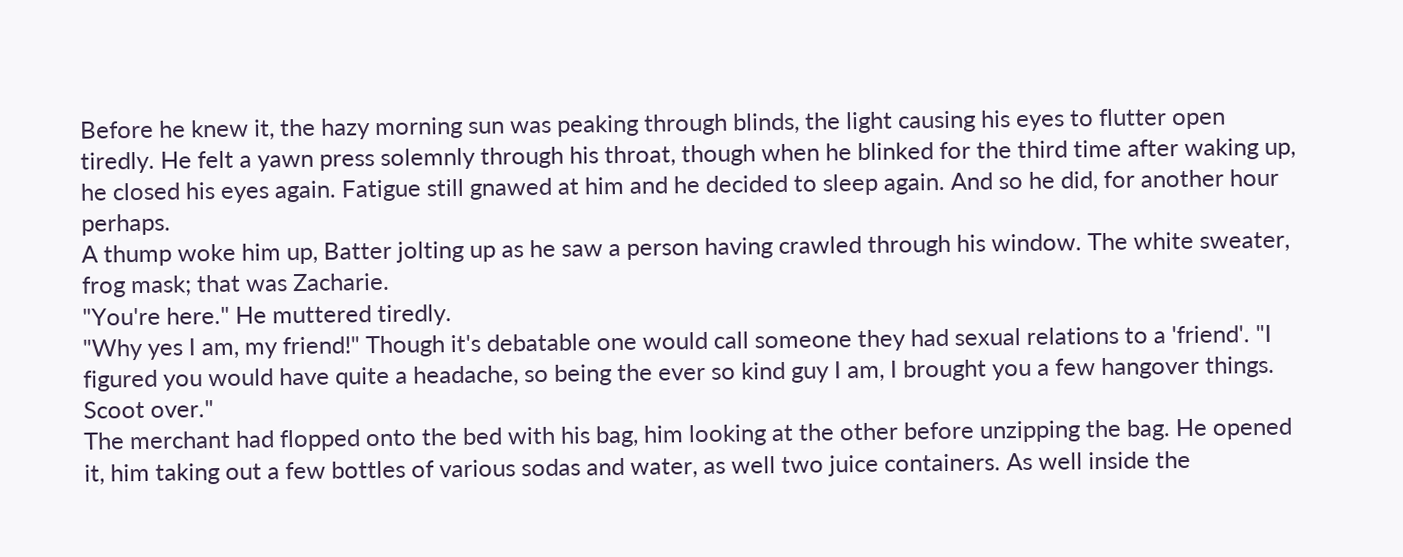Before he knew it, the hazy morning sun was peaking through blinds, the light causing his eyes to flutter open tiredly. He felt a yawn press solemnly through his throat, though when he blinked for the third time after waking up, he closed his eyes again. Fatigue still gnawed at him and he decided to sleep again. And so he did, for another hour perhaps.
A thump woke him up, Batter jolting up as he saw a person having crawled through his window. The white sweater, frog mask; that was Zacharie.
"You're here." He muttered tiredly.
"Why yes I am, my friend!" Though it's debatable one would call someone they had sexual relations to a 'friend'. "I figured you would have quite a headache, so being the ever so kind guy I am, I brought you a few hangover things. Scoot over."
The merchant had flopped onto the bed with his bag, him looking at the other before unzipping the bag. He opened it, him taking out a few bottles of various sodas and water, as well two juice containers. As well inside the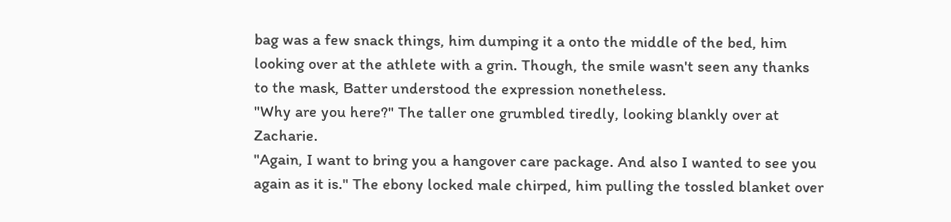bag was a few snack things, him dumping it a onto the middle of the bed, him looking over at the athlete with a grin. Though, the smile wasn't seen any thanks to the mask, Batter understood the expression nonetheless.
"Why are you here?" The taller one grumbled tiredly, looking blankly over at Zacharie.
"Again, I want to bring you a hangover care package. And also I wanted to see you again as it is." The ebony locked male chirped, him pulling the tossled blanket over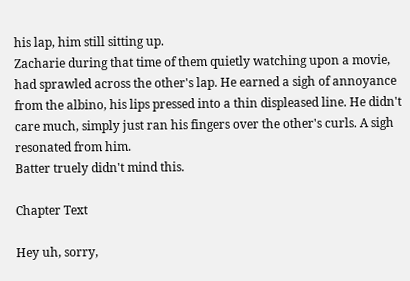his lap, him still sitting up.
Zacharie during that time of them quietly watching upon a movie, had sprawled across the other's lap. He earned a sigh of annoyance from the albino, his lips pressed into a thin displeased line. He didn't care much, simply just ran his fingers over the other's curls. A sigh resonated from him.
Batter truely didn't mind this.

Chapter Text

Hey uh, sorry,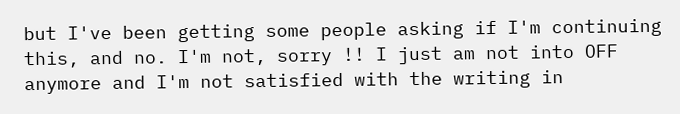but I've been getting some people asking if I'm continuing this, and no. I'm not, sorry !! I just am not into OFF anymore and I'm not satisfied with the writing in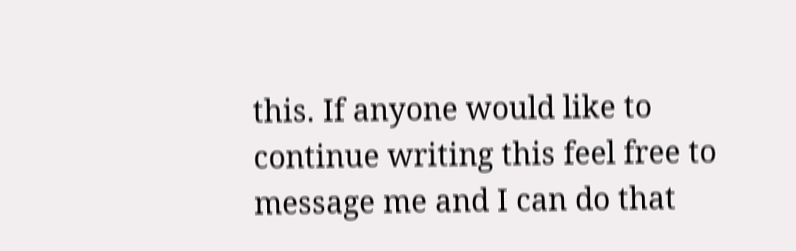this. If anyone would like to continue writing this feel free to message me and I can do that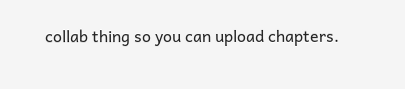collab thing so you can upload chapters.